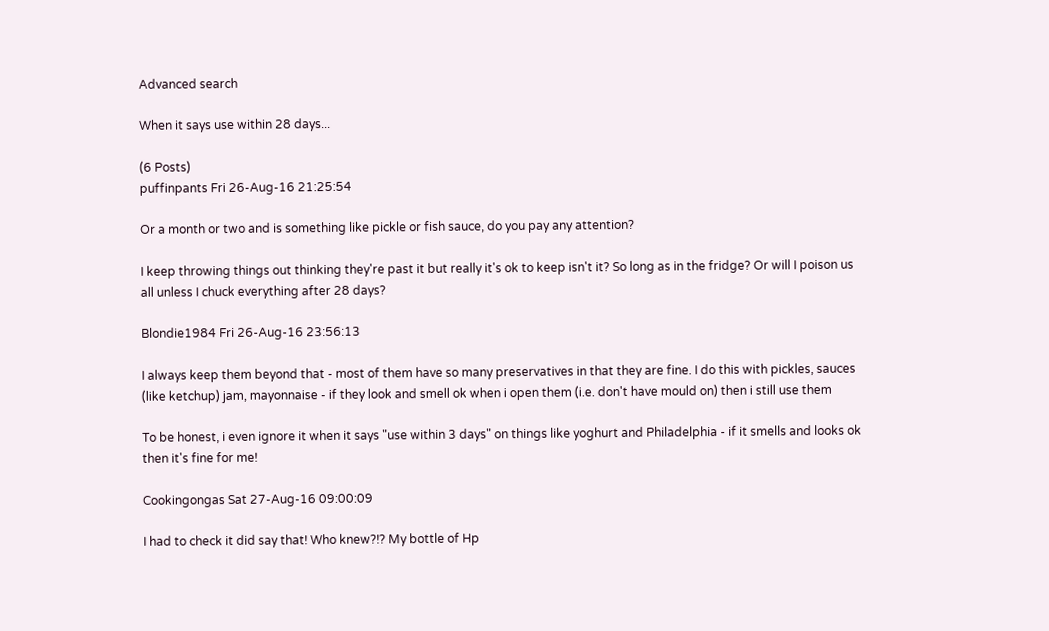Advanced search

When it says use within 28 days...

(6 Posts)
puffinpants Fri 26-Aug-16 21:25:54

Or a month or two and is something like pickle or fish sauce, do you pay any attention?

I keep throwing things out thinking they're past it but really it's ok to keep isn't it? So long as in the fridge? Or will I poison us all unless I chuck everything after 28 days?

Blondie1984 Fri 26-Aug-16 23:56:13

I always keep them beyond that - most of them have so many preservatives in that they are fine. I do this with pickles, sauces (like ketchup) jam, mayonnaise - if they look and smell ok when i open them (i.e. don't have mould on) then i still use them

To be honest, i even ignore it when it says "use within 3 days" on things like yoghurt and Philadelphia - if it smells and looks ok then it's fine for me!

Cookingongas Sat 27-Aug-16 09:00:09

I had to check it did say that! Who knew?!? My bottle of Hp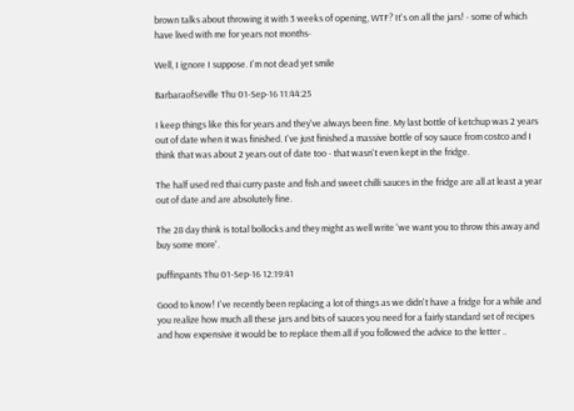brown talks about throwing it with 3 weeks of opening, WTF? It's on all the jars! - some of which have lived with me for years not months-

Well, I ignore I suppose. I'm not dead yet smile

BarbaraofSeville Thu 01-Sep-16 11:44:25

I keep things like this for years and they've always been fine. My last bottle of ketchup was 2 years out of date when it was finished. I've just finished a massive bottle of soy sauce from costco and I think that was about 2 years out of date too - that wasn't even kept in the fridge.

The half used red thai curry paste and fish and sweet chilli sauces in the fridge are all at least a year out of date and are absolutely fine.

The 28 day think is total bollocks and they might as well write 'we want you to throw this away and buy some more'.

puffinpants Thu 01-Sep-16 12:19:41

Good to know! I've recently been replacing a lot of things as we didn't have a fridge for a while and you realize how much all these jars and bits of sauces you need for a fairly standard set of recipes and how expensive it would be to replace them all if you followed the advice to the letter ..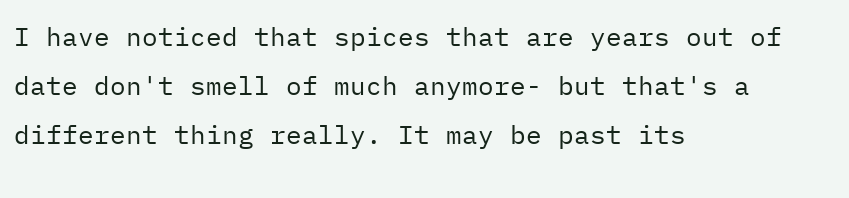I have noticed that spices that are years out of date don't smell of much anymore- but that's a different thing really. It may be past its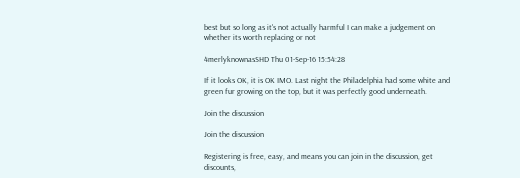best but so long as it's not actually harmful I can make a judgement on whether its worth replacing or not

4merlyknownasSHD Thu 01-Sep-16 15:54:28

If it looks OK, it is OK IMO. Last night the Philadelphia had some white and green fur growing on the top, but it was perfectly good underneath.

Join the discussion

Join the discussion

Registering is free, easy, and means you can join in the discussion, get discounts,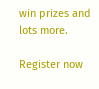win prizes and lots more.

Register now